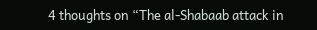4 thoughts on “The al-Shabaab attack in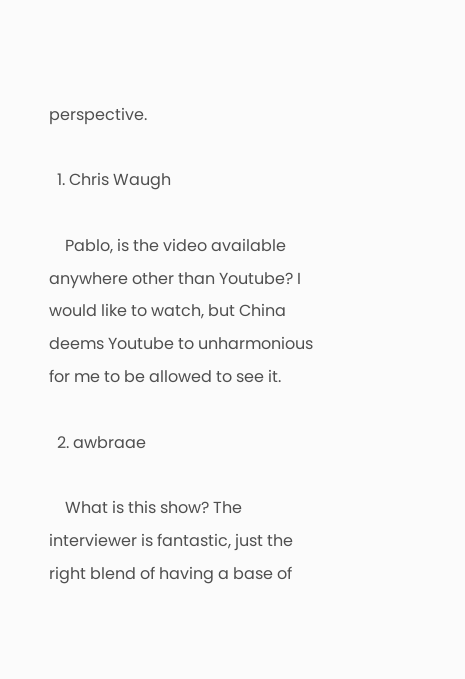perspective.

  1. Chris Waugh

    Pablo, is the video available anywhere other than Youtube? I would like to watch, but China deems Youtube to unharmonious for me to be allowed to see it.

  2. awbraae

    What is this show? The interviewer is fantastic, just the right blend of having a base of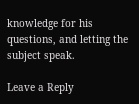knowledge for his questions, and letting the subject speak.

Leave a Reply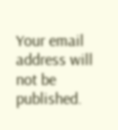Your email address will not be published.